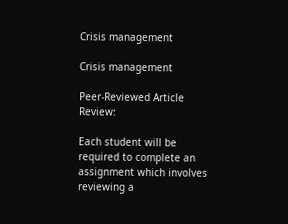Crisis management

Crisis management

Peer-Reviewed Article Review:

Each student will be required to complete an assignment which involves reviewing a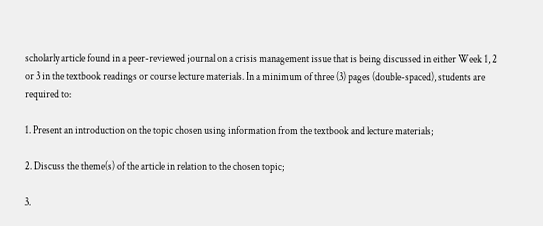scholarly article found in a peer-reviewed journal on a crisis management issue that is being discussed in either Week 1, 2 or 3 in the textbook readings or course lecture materials. In a minimum of three (3) pages (double-spaced), students are required to:

1. Present an introduction on the topic chosen using information from the textbook and lecture materials;

2. Discuss the theme(s) of the article in relation to the chosen topic;

3.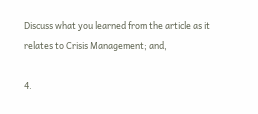Discuss what you learned from the article as it relates to Crisis Management; and,

4.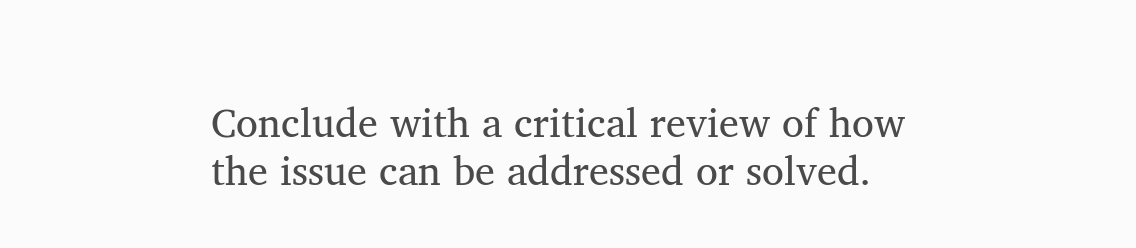Conclude with a critical review of how the issue can be addressed or solved.